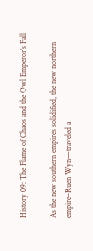History 09: The Flame of Chaos and the Owl Emperor’s Fall

As the new southern empires solidified, the new northern empire–Ruen Wyn—traveled a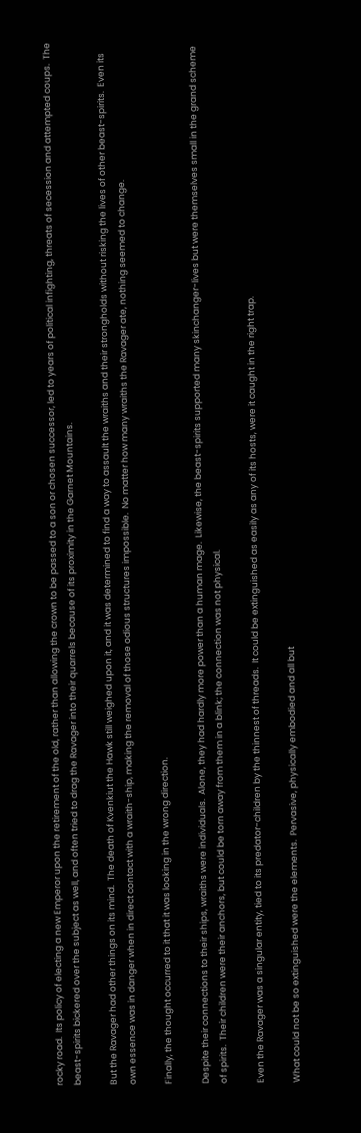rocky road.  Its policy of electing a new Emperor upon the retirement of the old, rather than allowing the crown to be passed to a son or chosen successor, led to years of political infighting, threats of secession and attempted coups.  The beast-spirits bickered over the subject as well, and often tried to drag the Ravager into their quarrels because of its proximity in the Garnet Mountains.

But the Ravager had other things on its mind.  The death of Kvenkiut the Hawk still weighed upon it, and it was determined to find a way to assault the wraiths and their strongholds without risking the lives of other beast-spirits.  Even its own essence was in danger when in direct contact with a wraith-ship, making the removal of those odious structures impossible.  No matter how many wraiths the Ravager ate, nothing seemed to change.

Finally, the thought occurred to it that it was looking in the wrong direction.

Despite their connections to their ships, wraiths were individuals.  Alone, they had hardly more power than a human mage.  Likewise, the beast-spirits supported many skinchanger-lives but were themselves small in the grand scheme of spirits.  Their children were their anchors, but could be torn away from them in a blink; the connection was not physical.

Even the Ravager was a singular entity, tied to its predator-children by the thinnest of threads.  It could be extinguished as easily as any of its hosts, were it caught in the right trap.

What could not be so extinguished were the elements.  Pervasive, physically embodied and all but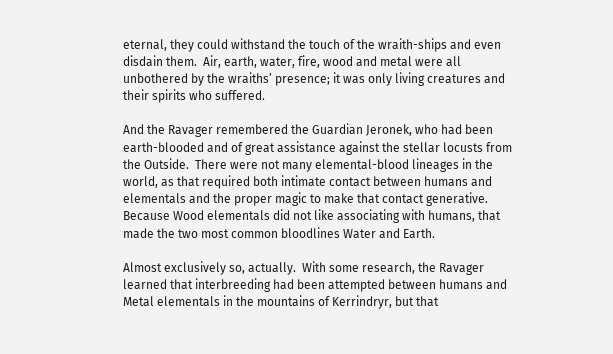eternal, they could withstand the touch of the wraith-ships and even disdain them.  Air, earth, water, fire, wood and metal were all unbothered by the wraiths’ presence; it was only living creatures and their spirits who suffered.

And the Ravager remembered the Guardian Jeronek, who had been earth-blooded and of great assistance against the stellar locusts from the Outside.  There were not many elemental-blood lineages in the world, as that required both intimate contact between humans and elementals and the proper magic to make that contact generative.  Because Wood elementals did not like associating with humans, that made the two most common bloodlines Water and Earth.

Almost exclusively so, actually.  With some research, the Ravager learned that interbreeding had been attempted between humans and Metal elementals in the mountains of Kerrindryr, but that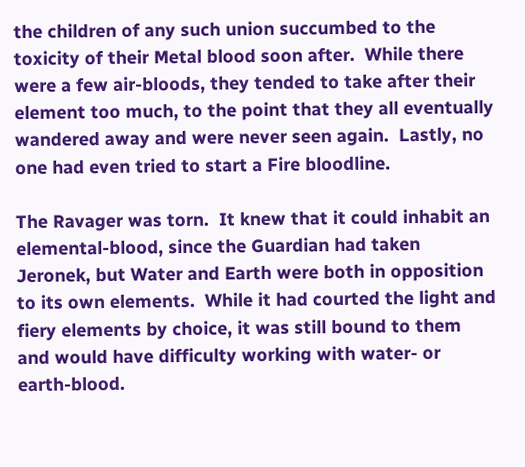the children of any such union succumbed to the toxicity of their Metal blood soon after.  While there were a few air-bloods, they tended to take after their element too much, to the point that they all eventually wandered away and were never seen again.  Lastly, no one had even tried to start a Fire bloodline.

The Ravager was torn.  It knew that it could inhabit an elemental-blood, since the Guardian had taken Jeronek, but Water and Earth were both in opposition to its own elements.  While it had courted the light and fiery elements by choice, it was still bound to them and would have difficulty working with water- or earth-blood.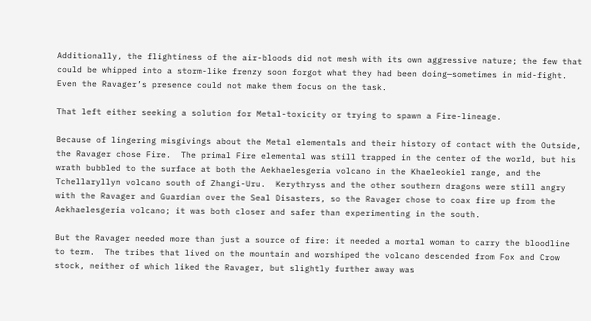Additionally, the flightiness of the air-bloods did not mesh with its own aggressive nature; the few that could be whipped into a storm-like frenzy soon forgot what they had been doing—sometimes in mid-fight.  Even the Ravager’s presence could not make them focus on the task.

That left either seeking a solution for Metal-toxicity or trying to spawn a Fire-lineage.

Because of lingering misgivings about the Metal elementals and their history of contact with the Outside, the Ravager chose Fire.  The primal Fire elemental was still trapped in the center of the world, but his wrath bubbled to the surface at both the Aekhaelesgeria volcano in the Khaeleokiel range, and the Tchellaryllyn volcano south of Zhangi-Uru.  Kerythryss and the other southern dragons were still angry with the Ravager and Guardian over the Seal Disasters, so the Ravager chose to coax fire up from the Aekhaelesgeria volcano; it was both closer and safer than experimenting in the south.

But the Ravager needed more than just a source of fire: it needed a mortal woman to carry the bloodline to term.  The tribes that lived on the mountain and worshiped the volcano descended from Fox and Crow stock, neither of which liked the Ravager, but slightly further away was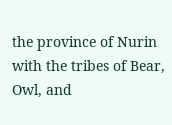the province of Nurin with the tribes of Bear, Owl, and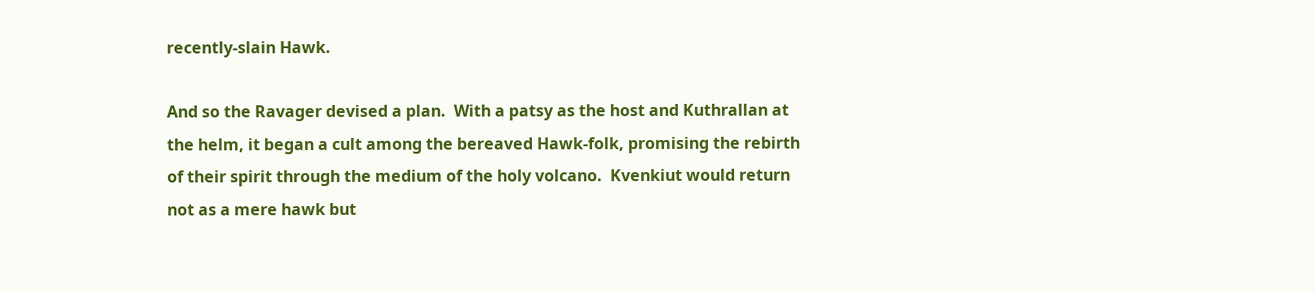recently-slain Hawk.

And so the Ravager devised a plan.  With a patsy as the host and Kuthrallan at the helm, it began a cult among the bereaved Hawk-folk, promising the rebirth of their spirit through the medium of the holy volcano.  Kvenkiut would return not as a mere hawk but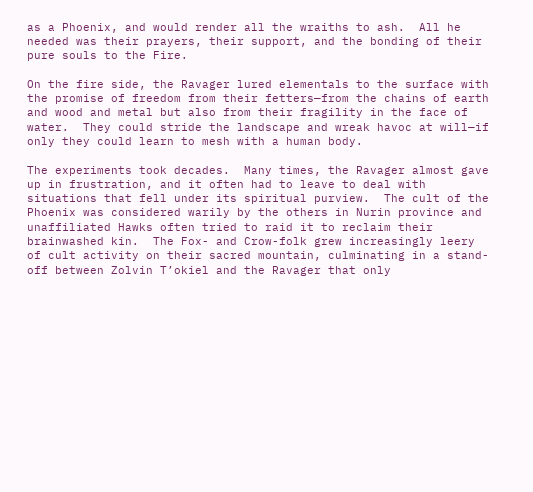as a Phoenix, and would render all the wraiths to ash.  All he needed was their prayers, their support, and the bonding of their pure souls to the Fire.

On the fire side, the Ravager lured elementals to the surface with the promise of freedom from their fetters—from the chains of earth and wood and metal but also from their fragility in the face of water.  They could stride the landscape and wreak havoc at will—if only they could learn to mesh with a human body.

The experiments took decades.  Many times, the Ravager almost gave up in frustration, and it often had to leave to deal with situations that fell under its spiritual purview.  The cult of the Phoenix was considered warily by the others in Nurin province and unaffiliated Hawks often tried to raid it to reclaim their brainwashed kin.  The Fox- and Crow-folk grew increasingly leery of cult activity on their sacred mountain, culminating in a stand-off between Zolvin T’okiel and the Ravager that only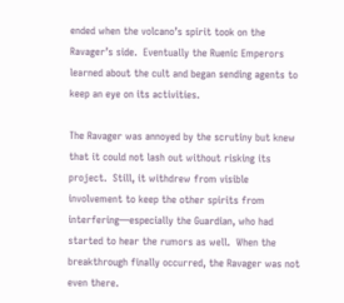ended when the volcano’s spirit took on the Ravager’s side.  Eventually the Ruenic Emperors learned about the cult and began sending agents to keep an eye on its activities.

The Ravager was annoyed by the scrutiny but knew that it could not lash out without risking its project.  Still, it withdrew from visible involvement to keep the other spirits from interfering—especially the Guardian, who had started to hear the rumors as well.  When the breakthrough finally occurred, the Ravager was not even there.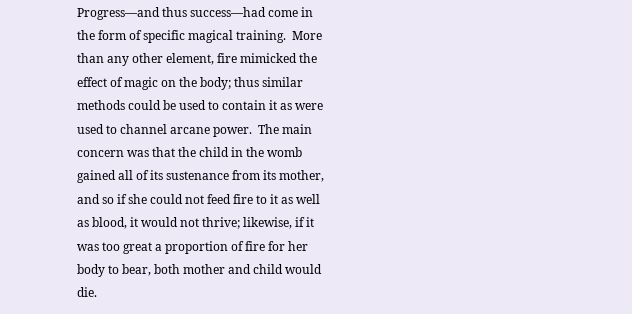Progress—and thus success—had come in the form of specific magical training.  More than any other element, fire mimicked the effect of magic on the body; thus similar methods could be used to contain it as were used to channel arcane power.  The main concern was that the child in the womb gained all of its sustenance from its mother, and so if she could not feed fire to it as well as blood, it would not thrive; likewise, if it was too great a proportion of fire for her body to bear, both mother and child would die.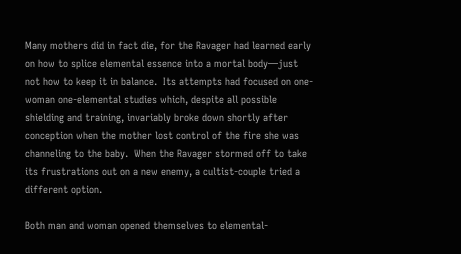Many mothers did in fact die, for the Ravager had learned early on how to splice elemental essence into a mortal body—just not how to keep it in balance.  Its attempts had focused on one-woman one-elemental studies which, despite all possible shielding and training, invariably broke down shortly after conception when the mother lost control of the fire she was channeling to the baby.  When the Ravager stormed off to take its frustrations out on a new enemy, a cultist-couple tried a different option.

Both man and woman opened themselves to elemental-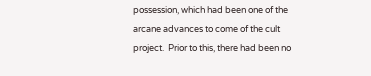possession, which had been one of the arcane advances to come of the cult project.  Prior to this, there had been no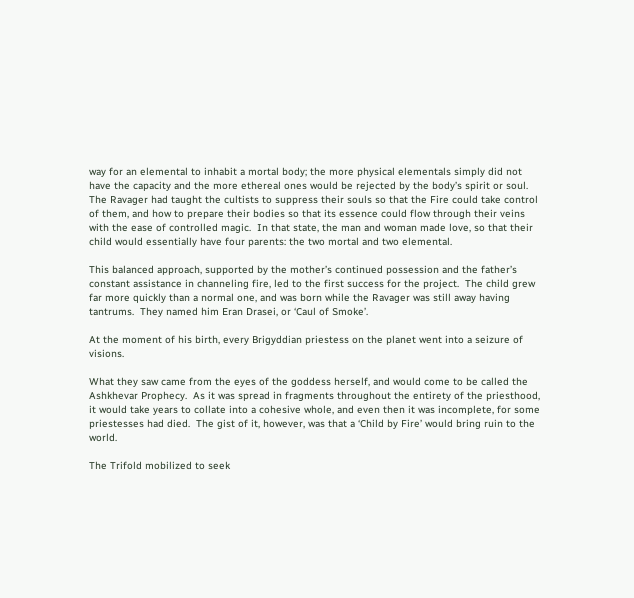way for an elemental to inhabit a mortal body; the more physical elementals simply did not have the capacity and the more ethereal ones would be rejected by the body’s spirit or soul.  The Ravager had taught the cultists to suppress their souls so that the Fire could take control of them, and how to prepare their bodies so that its essence could flow through their veins with the ease of controlled magic.  In that state, the man and woman made love, so that their child would essentially have four parents: the two mortal and two elemental.

This balanced approach, supported by the mother’s continued possession and the father’s constant assistance in channeling fire, led to the first success for the project.  The child grew far more quickly than a normal one, and was born while the Ravager was still away having tantrums.  They named him Eran Drasei, or ‘Caul of Smoke’.

At the moment of his birth, every Brigyddian priestess on the planet went into a seizure of visions.

What they saw came from the eyes of the goddess herself, and would come to be called the Ashkhevar Prophecy.  As it was spread in fragments throughout the entirety of the priesthood, it would take years to collate into a cohesive whole, and even then it was incomplete, for some priestesses had died.  The gist of it, however, was that a ‘Child by Fire’ would bring ruin to the world.

The Trifold mobilized to seek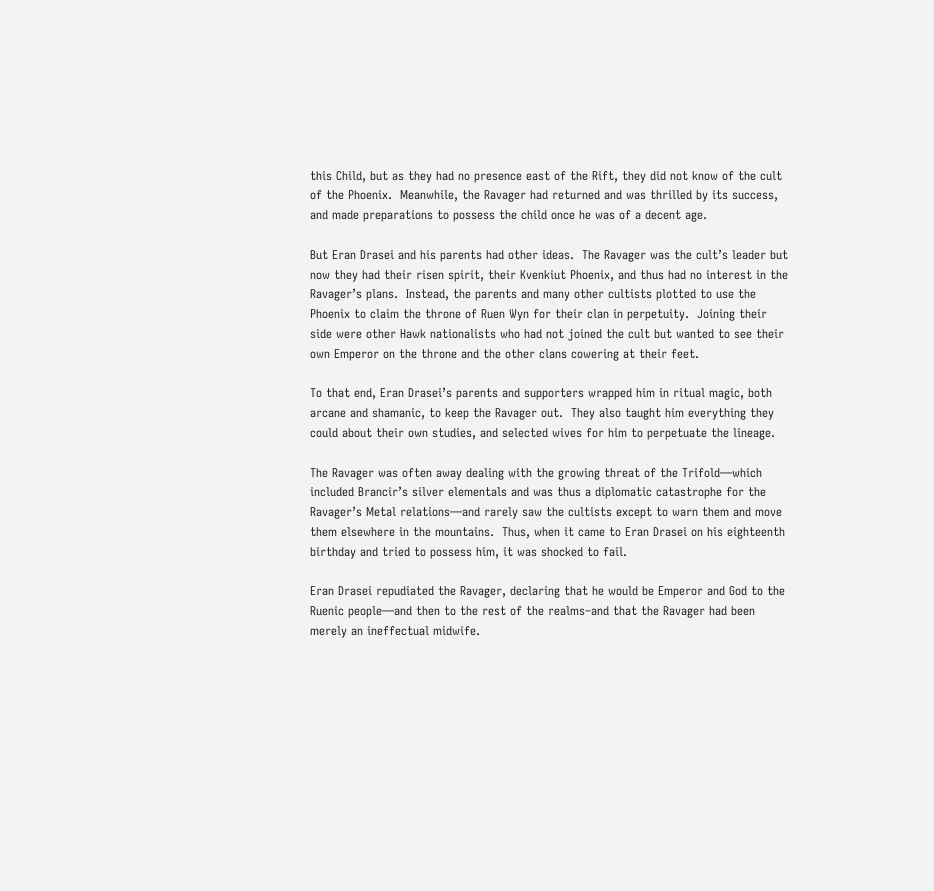this Child, but as they had no presence east of the Rift, they did not know of the cult of the Phoenix.  Meanwhile, the Ravager had returned and was thrilled by its success, and made preparations to possess the child once he was of a decent age.

But Eran Drasei and his parents had other ideas.  The Ravager was the cult’s leader but now they had their risen spirit, their Kvenkiut Phoenix, and thus had no interest in the Ravager’s plans.  Instead, the parents and many other cultists plotted to use the Phoenix to claim the throne of Ruen Wyn for their clan in perpetuity.  Joining their side were other Hawk nationalists who had not joined the cult but wanted to see their own Emperor on the throne and the other clans cowering at their feet.

To that end, Eran Drasei’s parents and supporters wrapped him in ritual magic, both arcane and shamanic, to keep the Ravager out.  They also taught him everything they could about their own studies, and selected wives for him to perpetuate the lineage.

The Ravager was often away dealing with the growing threat of the Trifold—which included Brancir’s silver elementals and was thus a diplomatic catastrophe for the Ravager’s Metal relations—and rarely saw the cultists except to warn them and move them elsewhere in the mountains.  Thus, when it came to Eran Drasei on his eighteenth birthday and tried to possess him, it was shocked to fail.

Eran Drasei repudiated the Ravager, declaring that he would be Emperor and God to the Ruenic people—and then to the rest of the realms–and that the Ravager had been merely an ineffectual midwife.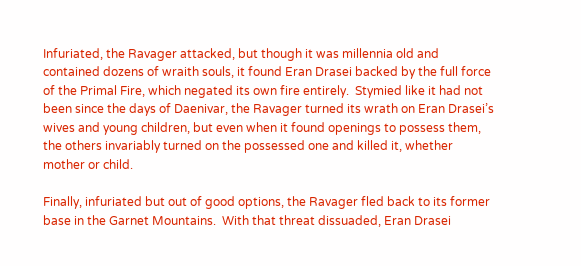Infuriated, the Ravager attacked, but though it was millennia old and contained dozens of wraith souls, it found Eran Drasei backed by the full force of the Primal Fire, which negated its own fire entirely.  Stymied like it had not been since the days of Daenivar, the Ravager turned its wrath on Eran Drasei’s wives and young children, but even when it found openings to possess them, the others invariably turned on the possessed one and killed it, whether mother or child.

Finally, infuriated but out of good options, the Ravager fled back to its former base in the Garnet Mountains.  With that threat dissuaded, Eran Drasei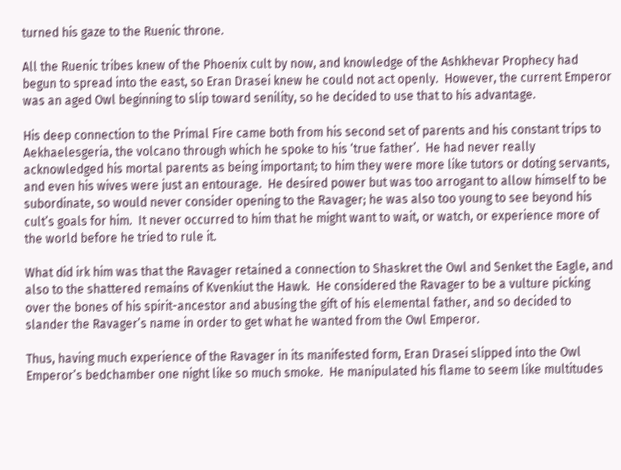turned his gaze to the Ruenic throne.

All the Ruenic tribes knew of the Phoenix cult by now, and knowledge of the Ashkhevar Prophecy had begun to spread into the east, so Eran Drasei knew he could not act openly.  However, the current Emperor was an aged Owl beginning to slip toward senility, so he decided to use that to his advantage.

His deep connection to the Primal Fire came both from his second set of parents and his constant trips to Aekhaelesgeria, the volcano through which he spoke to his ‘true father’.  He had never really acknowledged his mortal parents as being important; to him they were more like tutors or doting servants, and even his wives were just an entourage.  He desired power but was too arrogant to allow himself to be subordinate, so would never consider opening to the Ravager; he was also too young to see beyond his cult’s goals for him.  It never occurred to him that he might want to wait, or watch, or experience more of the world before he tried to rule it.

What did irk him was that the Ravager retained a connection to Shaskret the Owl and Senket the Eagle, and also to the shattered remains of Kvenkiut the Hawk.  He considered the Ravager to be a vulture picking over the bones of his spirit-ancestor and abusing the gift of his elemental father, and so decided to slander the Ravager’s name in order to get what he wanted from the Owl Emperor.

Thus, having much experience of the Ravager in its manifested form, Eran Drasei slipped into the Owl Emperor’s bedchamber one night like so much smoke.  He manipulated his flame to seem like multitudes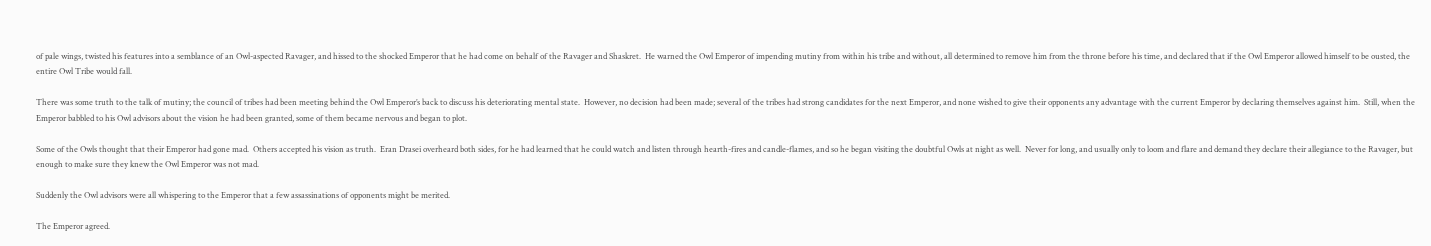of pale wings, twisted his features into a semblance of an Owl-aspected Ravager, and hissed to the shocked Emperor that he had come on behalf of the Ravager and Shaskret.  He warned the Owl Emperor of impending mutiny from within his tribe and without, all determined to remove him from the throne before his time, and declared that if the Owl Emperor allowed himself to be ousted, the entire Owl Tribe would fall.

There was some truth to the talk of mutiny; the council of tribes had been meeting behind the Owl Emperor’s back to discuss his deteriorating mental state.  However, no decision had been made; several of the tribes had strong candidates for the next Emperor, and none wished to give their opponents any advantage with the current Emperor by declaring themselves against him.  Still, when the Emperor babbled to his Owl advisors about the vision he had been granted, some of them became nervous and began to plot.

Some of the Owls thought that their Emperor had gone mad.  Others accepted his vision as truth.  Eran Drasei overheard both sides, for he had learned that he could watch and listen through hearth-fires and candle-flames, and so he began visiting the doubtful Owls at night as well.  Never for long, and usually only to loom and flare and demand they declare their allegiance to the Ravager, but enough to make sure they knew the Owl Emperor was not mad.

Suddenly the Owl advisors were all whispering to the Emperor that a few assassinations of opponents might be merited.

The Emperor agreed.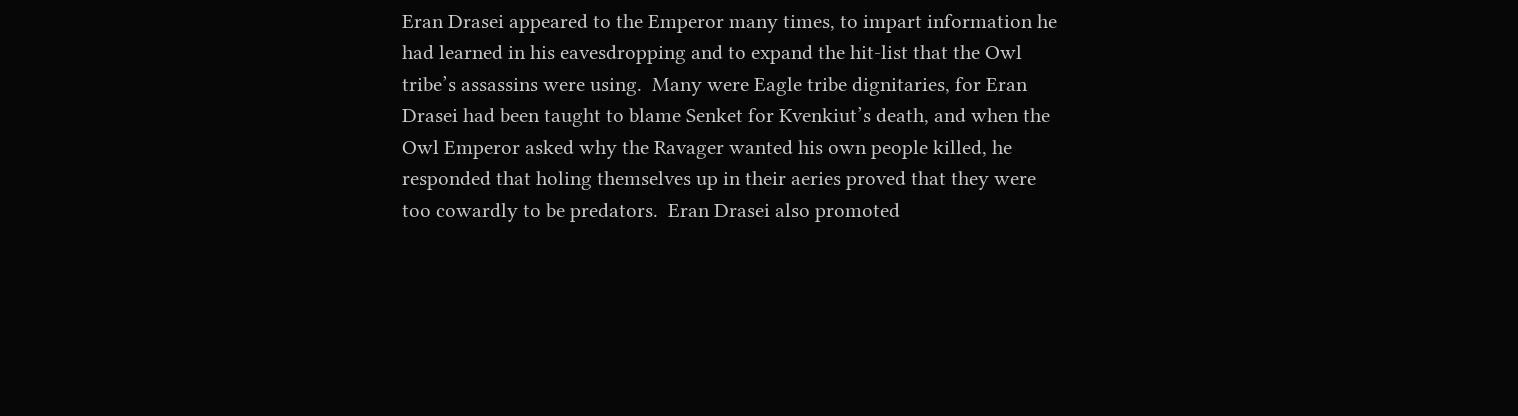Eran Drasei appeared to the Emperor many times, to impart information he had learned in his eavesdropping and to expand the hit-list that the Owl tribe’s assassins were using.  Many were Eagle tribe dignitaries, for Eran Drasei had been taught to blame Senket for Kvenkiut’s death, and when the Owl Emperor asked why the Ravager wanted his own people killed, he responded that holing themselves up in their aeries proved that they were too cowardly to be predators.  Eran Drasei also promoted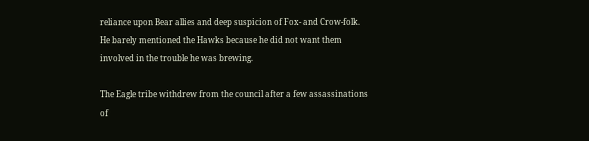reliance upon Bear allies and deep suspicion of Fox- and Crow-folk.  He barely mentioned the Hawks because he did not want them involved in the trouble he was brewing.

The Eagle tribe withdrew from the council after a few assassinations of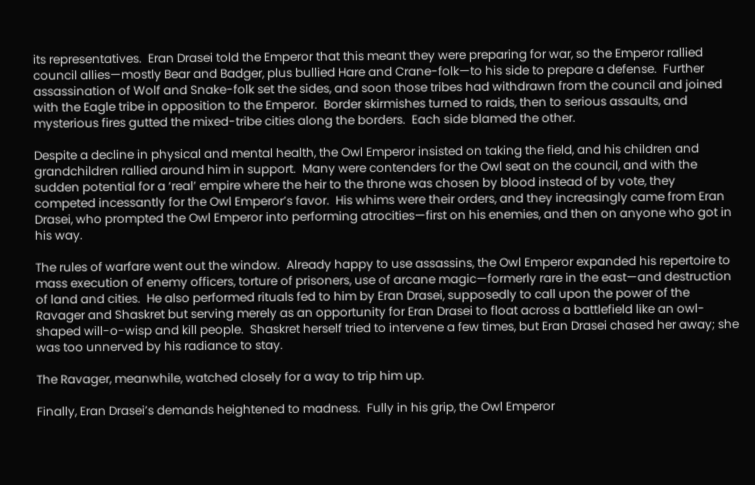its representatives.  Eran Drasei told the Emperor that this meant they were preparing for war, so the Emperor rallied council allies—mostly Bear and Badger, plus bullied Hare and Crane-folk—to his side to prepare a defense.  Further assassination of Wolf and Snake-folk set the sides, and soon those tribes had withdrawn from the council and joined with the Eagle tribe in opposition to the Emperor.  Border skirmishes turned to raids, then to serious assaults, and mysterious fires gutted the mixed-tribe cities along the borders.  Each side blamed the other.

Despite a decline in physical and mental health, the Owl Emperor insisted on taking the field, and his children and grandchildren rallied around him in support.  Many were contenders for the Owl seat on the council, and with the sudden potential for a ‘real’ empire where the heir to the throne was chosen by blood instead of by vote, they competed incessantly for the Owl Emperor’s favor.  His whims were their orders, and they increasingly came from Eran Drasei, who prompted the Owl Emperor into performing atrocities—first on his enemies, and then on anyone who got in his way.

The rules of warfare went out the window.  Already happy to use assassins, the Owl Emperor expanded his repertoire to mass execution of enemy officers, torture of prisoners, use of arcane magic—formerly rare in the east—and destruction of land and cities.  He also performed rituals fed to him by Eran Drasei, supposedly to call upon the power of the Ravager and Shaskret but serving merely as an opportunity for Eran Drasei to float across a battlefield like an owl-shaped will-o-wisp and kill people.  Shaskret herself tried to intervene a few times, but Eran Drasei chased her away; she was too unnerved by his radiance to stay.

The Ravager, meanwhile, watched closely for a way to trip him up.

Finally, Eran Drasei’s demands heightened to madness.  Fully in his grip, the Owl Emperor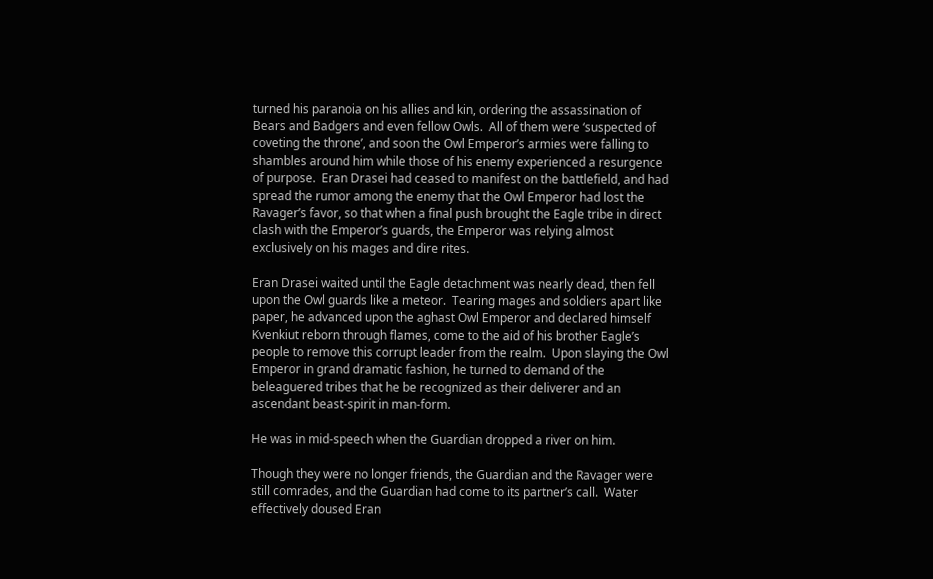turned his paranoia on his allies and kin, ordering the assassination of Bears and Badgers and even fellow Owls.  All of them were ‘suspected of coveting the throne’, and soon the Owl Emperor’s armies were falling to shambles around him while those of his enemy experienced a resurgence of purpose.  Eran Drasei had ceased to manifest on the battlefield, and had spread the rumor among the enemy that the Owl Emperor had lost the Ravager’s favor, so that when a final push brought the Eagle tribe in direct clash with the Emperor’s guards, the Emperor was relying almost exclusively on his mages and dire rites.

Eran Drasei waited until the Eagle detachment was nearly dead, then fell upon the Owl guards like a meteor.  Tearing mages and soldiers apart like paper, he advanced upon the aghast Owl Emperor and declared himself Kvenkiut reborn through flames, come to the aid of his brother Eagle’s people to remove this corrupt leader from the realm.  Upon slaying the Owl Emperor in grand dramatic fashion, he turned to demand of the beleaguered tribes that he be recognized as their deliverer and an ascendant beast-spirit in man-form.

He was in mid-speech when the Guardian dropped a river on him.

Though they were no longer friends, the Guardian and the Ravager were still comrades, and the Guardian had come to its partner’s call.  Water effectively doused Eran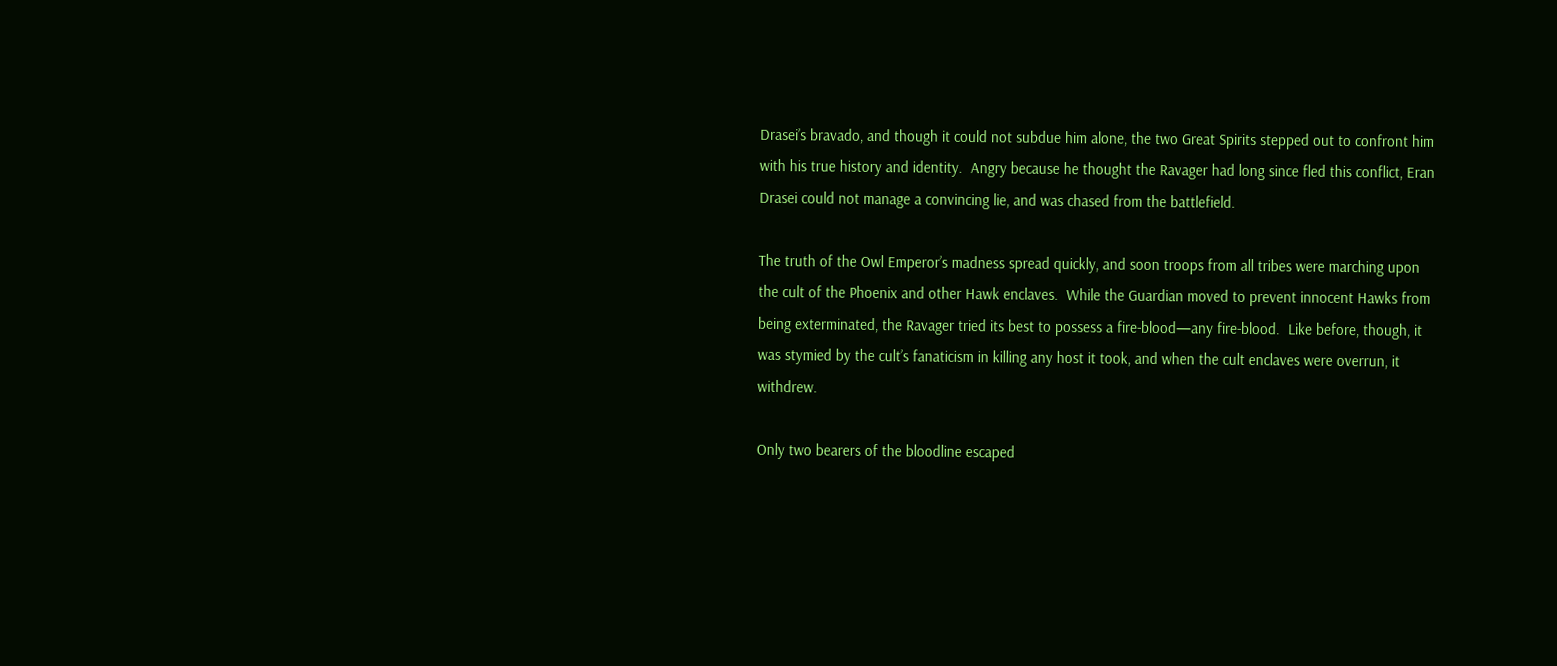Drasei’s bravado, and though it could not subdue him alone, the two Great Spirits stepped out to confront him with his true history and identity.  Angry because he thought the Ravager had long since fled this conflict, Eran Drasei could not manage a convincing lie, and was chased from the battlefield.

The truth of the Owl Emperor’s madness spread quickly, and soon troops from all tribes were marching upon the cult of the Phoenix and other Hawk enclaves.  While the Guardian moved to prevent innocent Hawks from being exterminated, the Ravager tried its best to possess a fire-blood—any fire-blood.  Like before, though, it was stymied by the cult’s fanaticism in killing any host it took, and when the cult enclaves were overrun, it withdrew.

Only two bearers of the bloodline escaped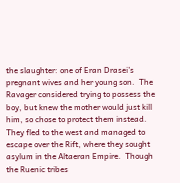the slaughter: one of Eran Drasei’s pregnant wives and her young son.  The Ravager considered trying to possess the boy, but knew the mother would just kill him, so chose to protect them instead.  They fled to the west and managed to escape over the Rift, where they sought asylum in the Altaeran Empire.  Though the Ruenic tribes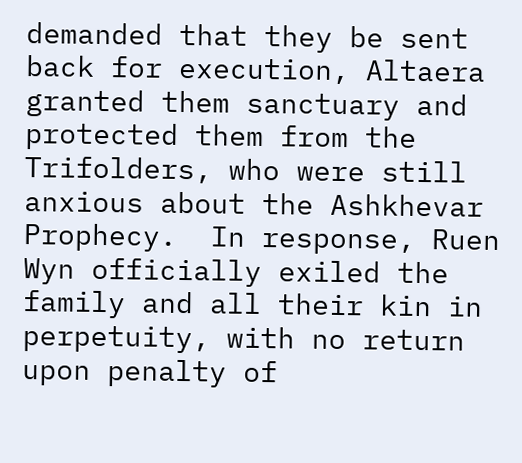demanded that they be sent back for execution, Altaera granted them sanctuary and protected them from the Trifolders, who were still anxious about the Ashkhevar Prophecy.  In response, Ruen Wyn officially exiled the family and all their kin in perpetuity, with no return upon penalty of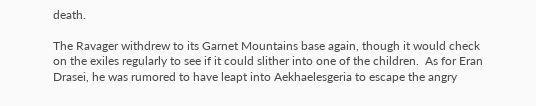death.

The Ravager withdrew to its Garnet Mountains base again, though it would check on the exiles regularly to see if it could slither into one of the children.  As for Eran Drasei, he was rumored to have leapt into Aekhaelesgeria to escape the angry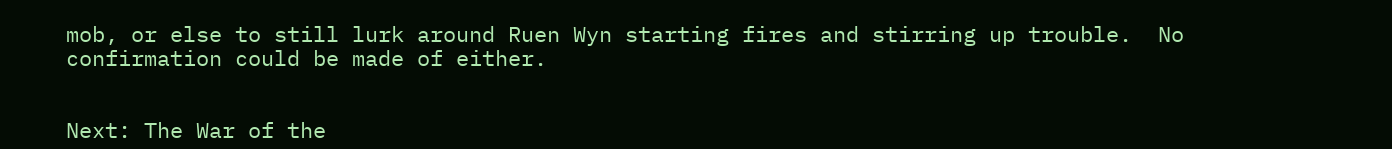mob, or else to still lurk around Ruen Wyn starting fires and stirring up trouble.  No confirmation could be made of either.


Next: The War of the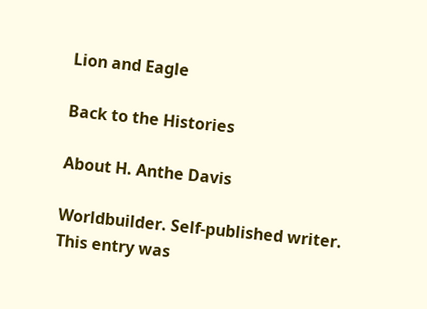Lion and Eagle

Back to the Histories

About H. Anthe Davis

Worldbuilder. Self-published writer.
This entry was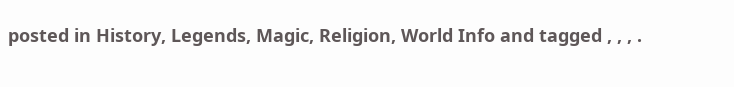posted in History, Legends, Magic, Religion, World Info and tagged , , , .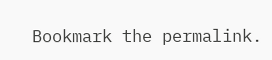Bookmark the permalink.